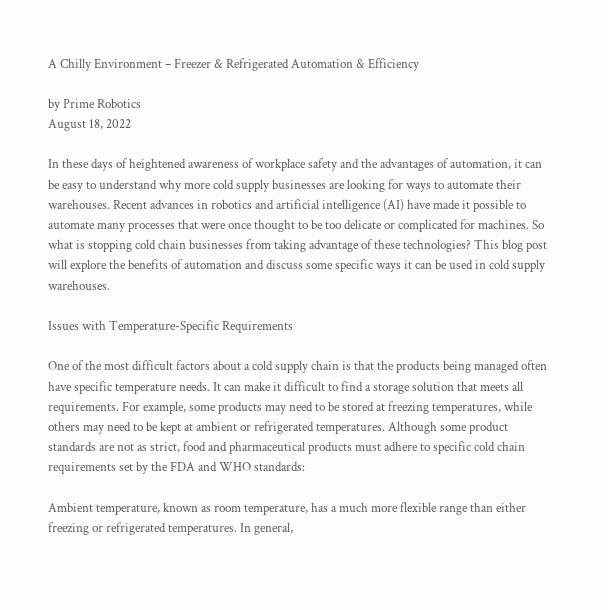A Chilly Environment – Freezer & Refrigerated Automation & Efficiency

by Prime Robotics
August 18, 2022

In these days of heightened awareness of workplace safety and the advantages of automation, it can be easy to understand why more cold supply businesses are looking for ways to automate their warehouses. Recent advances in robotics and artificial intelligence (AI) have made it possible to automate many processes that were once thought to be too delicate or complicated for machines. So what is stopping cold chain businesses from taking advantage of these technologies? This blog post will explore the benefits of automation and discuss some specific ways it can be used in cold supply warehouses.

Issues with Temperature-Specific Requirements

One of the most difficult factors about a cold supply chain is that the products being managed often have specific temperature needs. It can make it difficult to find a storage solution that meets all requirements. For example, some products may need to be stored at freezing temperatures, while others may need to be kept at ambient or refrigerated temperatures. Although some product standards are not as strict, food and pharmaceutical products must adhere to specific cold chain requirements set by the FDA and WHO standards:

Ambient temperature, known as room temperature, has a much more flexible range than either freezing or refrigerated temperatures. In general,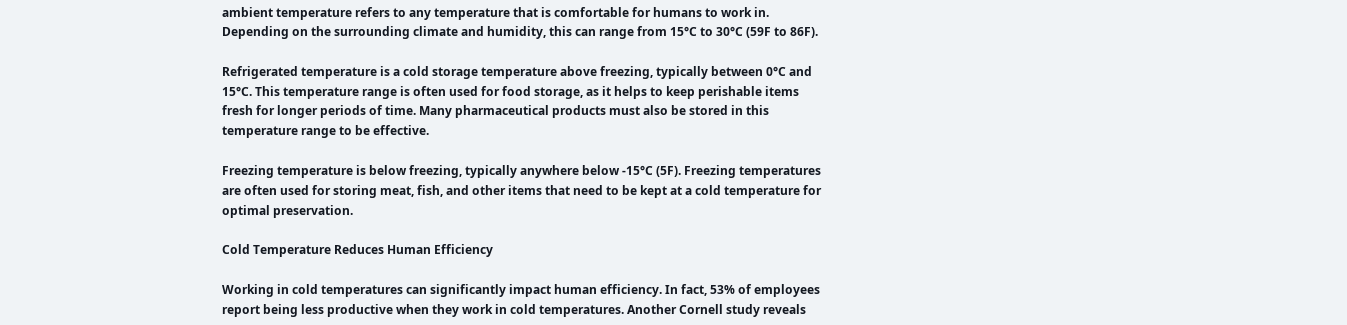ambient temperature refers to any temperature that is comfortable for humans to work in. Depending on the surrounding climate and humidity, this can range from 15°C to 30°C (59F to 86F).

Refrigerated temperature is a cold storage temperature above freezing, typically between 0°C and 15°C. This temperature range is often used for food storage, as it helps to keep perishable items fresh for longer periods of time. Many pharmaceutical products must also be stored in this temperature range to be effective.

Freezing temperature is below freezing, typically anywhere below -15°C (5F). Freezing temperatures are often used for storing meat, fish, and other items that need to be kept at a cold temperature for optimal preservation.

Cold Temperature Reduces Human Efficiency

Working in cold temperatures can significantly impact human efficiency. In fact, 53% of employees report being less productive when they work in cold temperatures. Another Cornell study reveals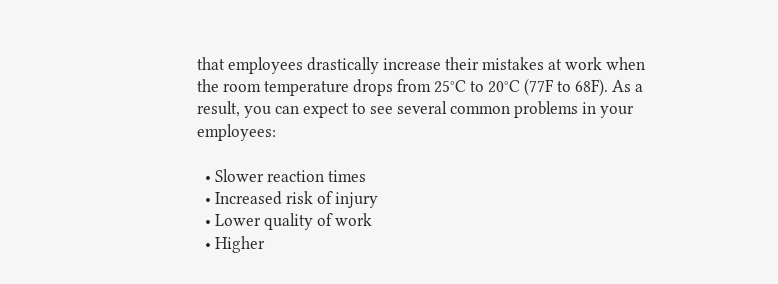that employees drastically increase their mistakes at work when the room temperature drops from 25°C to 20°C (77F to 68F). As a result, you can expect to see several common problems in your employees:

  • Slower reaction times
  • Increased risk of injury
  • Lower quality of work
  • Higher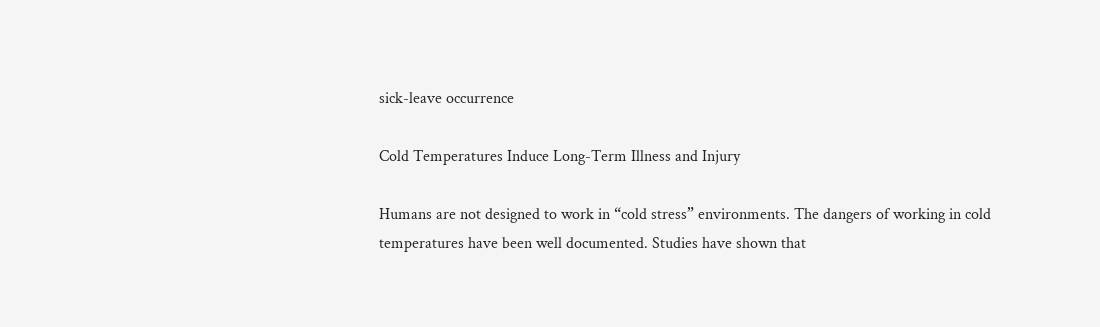sick-leave occurrence

Cold Temperatures Induce Long-Term Illness and Injury

Humans are not designed to work in “cold stress” environments. The dangers of working in cold temperatures have been well documented. Studies have shown that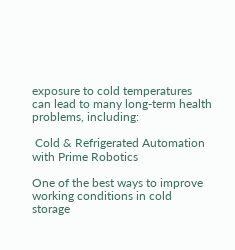exposure to cold temperatures can lead to many long-term health problems, including:

 Cold & Refrigerated Automation with Prime Robotics

One of the best ways to improve working conditions in cold storage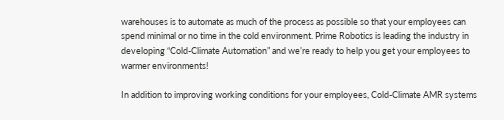warehouses is to automate as much of the process as possible so that your employees can spend minimal or no time in the cold environment. Prime Robotics is leading the industry in developing “Cold-Climate Automation” and we’re ready to help you get your employees to warmer environments!

In addition to improving working conditions for your employees, Cold-Climate AMR systems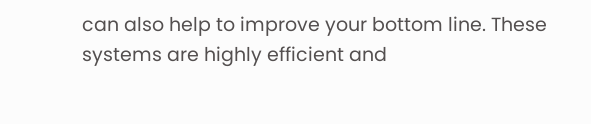can also help to improve your bottom line. These systems are highly efficient and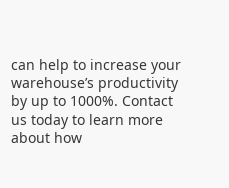can help to increase your warehouse’s productivity by up to 1000%. Contact us today to learn more about how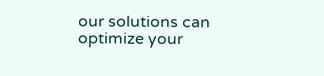our solutions can optimize your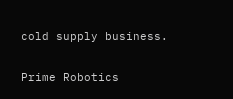cold supply business.

Prime Robotics